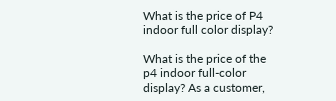What is the price of P4 indoor full color display?

What is the price of the p4 indoor full-color display? As a customer,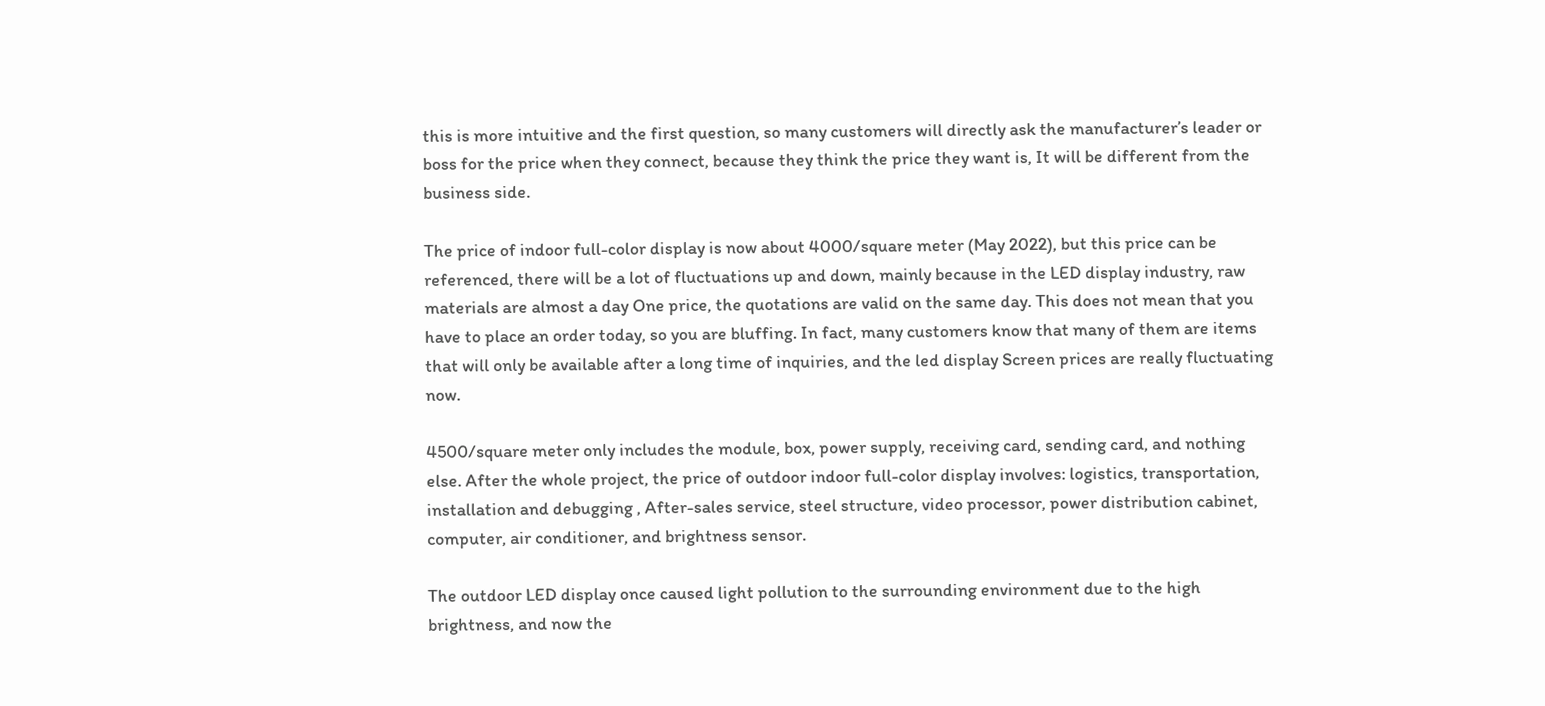this is more intuitive and the first question, so many customers will directly ask the manufacturer’s leader or boss for the price when they connect, because they think the price they want is, It will be different from the business side.

The price of indoor full-color display is now about 4000/square meter (May 2022), but this price can be referenced, there will be a lot of fluctuations up and down, mainly because in the LED display industry, raw materials are almost a day One price, the quotations are valid on the same day. This does not mean that you have to place an order today, so you are bluffing. In fact, many customers know that many of them are items that will only be available after a long time of inquiries, and the led display Screen prices are really fluctuating now.

4500/square meter only includes the module, box, power supply, receiving card, sending card, and nothing else. After the whole project, the price of outdoor indoor full-color display involves: logistics, transportation, installation and debugging , After-sales service, steel structure, video processor, power distribution cabinet, computer, air conditioner, and brightness sensor.

The outdoor LED display once caused light pollution to the surrounding environment due to the high brightness, and now the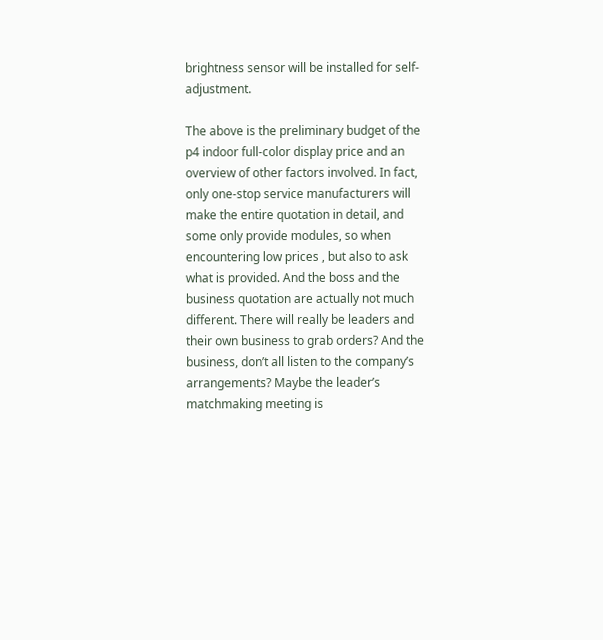brightness sensor will be installed for self-adjustment.

The above is the preliminary budget of the p4 indoor full-color display price and an overview of other factors involved. In fact, only one-stop service manufacturers will make the entire quotation in detail, and some only provide modules, so when encountering low prices , but also to ask what is provided. And the boss and the business quotation are actually not much different. There will really be leaders and their own business to grab orders? And the business, don’t all listen to the company’s arrangements? Maybe the leader’s matchmaking meeting is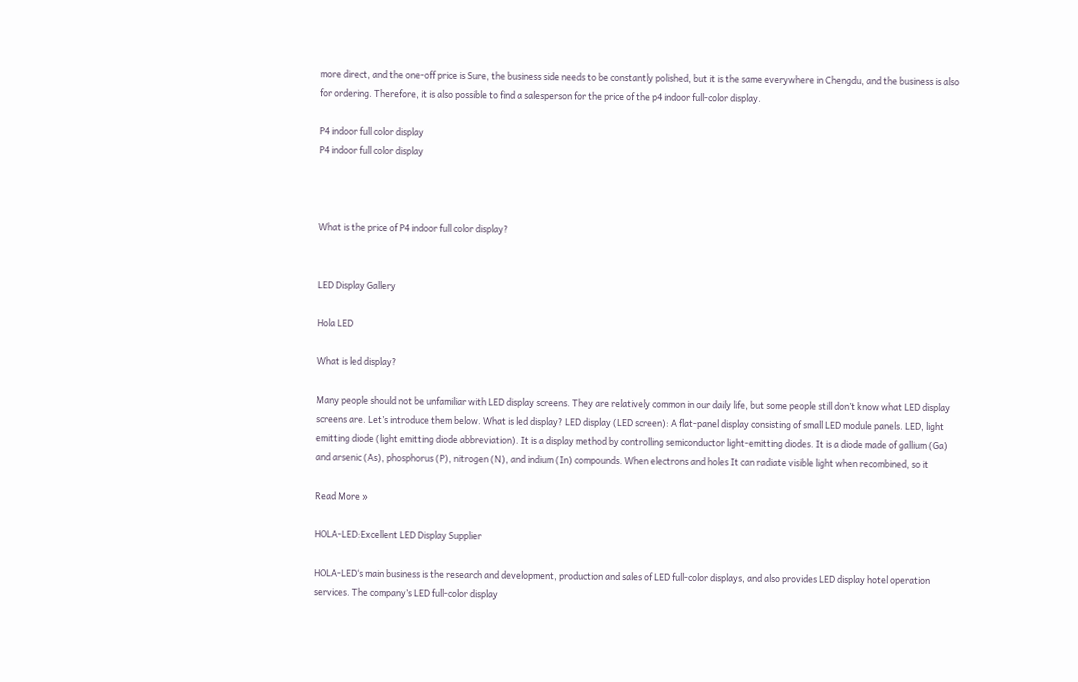more direct, and the one-off price is Sure, the business side needs to be constantly polished, but it is the same everywhere in Chengdu, and the business is also for ordering. Therefore, it is also possible to find a salesperson for the price of the p4 indoor full-color display.

P4 indoor full color display
P4 indoor full color display



What is the price of P4 indoor full color display?


LED Display Gallery

Hola LED

What is led display?

Many people should not be unfamiliar with LED display screens. They are relatively common in our daily life, but some people still don’t know what LED display screens are. Let’s introduce them below. What is led display? LED display (LED screen): A flat-panel display consisting of small LED module panels. LED, light emitting diode (light emitting diode abbreviation). It is a display method by controlling semiconductor light-emitting diodes. It is a diode made of gallium (Ga) and arsenic (As), phosphorus (P), nitrogen (N), and indium (In) compounds. When electrons and holes It can radiate visible light when recombined, so it

Read More »

HOLA-LED:Excellent LED Display Supplier

HOLA-LED‘s main business is the research and development, production and sales of LED full-color displays, and also provides LED display hotel operation services. The company’s LED full-color display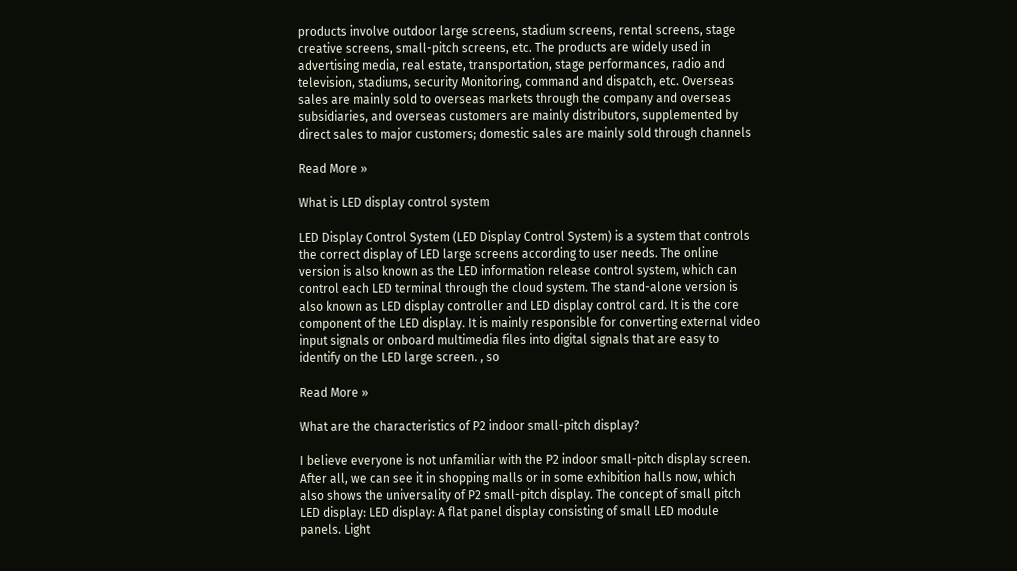products involve outdoor large screens, stadium screens, rental screens, stage creative screens, small-pitch screens, etc. The products are widely used in advertising media, real estate, transportation, stage performances, radio and television, stadiums, security Monitoring, command and dispatch, etc. Overseas sales are mainly sold to overseas markets through the company and overseas subsidiaries, and overseas customers are mainly distributors, supplemented by direct sales to major customers; domestic sales are mainly sold through channels

Read More »

What is LED display control system

LED Display Control System (LED Display Control System) is a system that controls the correct display of LED large screens according to user needs. The online version is also known as the LED information release control system, which can control each LED terminal through the cloud system. The stand-alone version is also known as LED display controller and LED display control card. It is the core component of the LED display. It is mainly responsible for converting external video input signals or onboard multimedia files into digital signals that are easy to identify on the LED large screen. , so

Read More »

What are the characteristics of P2 indoor small-pitch display?

I believe everyone is not unfamiliar with the P2 indoor small-pitch display screen. After all, we can see it in shopping malls or in some exhibition halls now, which also shows the universality of P2 small-pitch display. The concept of small pitch LED display: LED display: A flat panel display consisting of small LED module panels. Light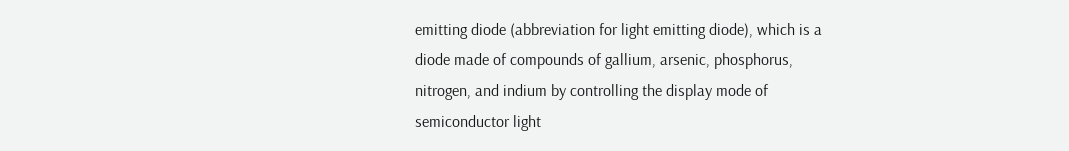emitting diode (abbreviation for light emitting diode), which is a diode made of compounds of gallium, arsenic, phosphorus, nitrogen, and indium by controlling the display mode of semiconductor light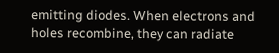emitting diodes. When electrons and holes recombine, they can radiate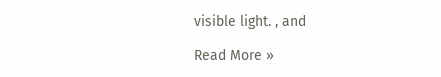visible light. , and

Read More »